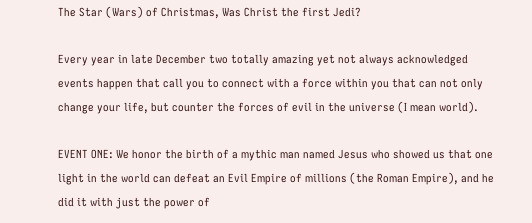The Star (Wars) of Christmas, Was Christ the first Jedi?

Every year in late December two totally amazing yet not always acknowledged events happen that call you to connect with a force within you that can not only change your life, but counter the forces of evil in the universe (I mean world).

EVENT ONE: We honor the birth of a mythic man named Jesus who showed us that one light in the world can defeat an Evil Empire of millions (the Roman Empire), and he did it with just the power of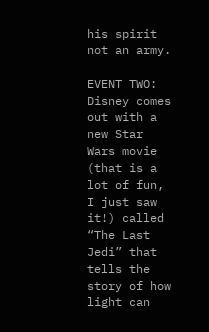his spirit not an army.

EVENT TWO: Disney comes out with a new Star Wars movie (that is a lot of fun, I just saw it!) called “The Last Jedi” that tells the story of how light can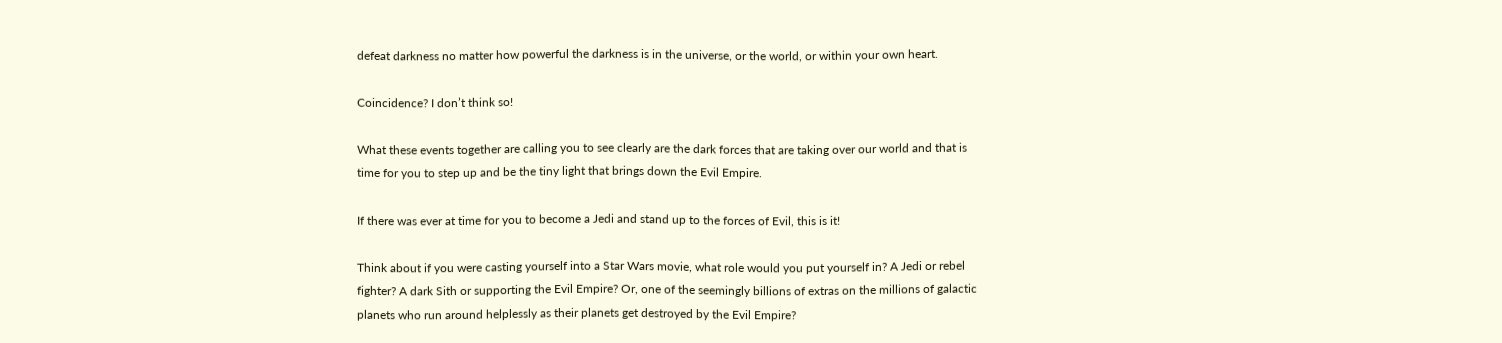defeat darkness no matter how powerful the darkness is in the universe, or the world, or within your own heart.

Coincidence? I don’t think so!

What these events together are calling you to see clearly are the dark forces that are taking over our world and that is time for you to step up and be the tiny light that brings down the Evil Empire.

If there was ever at time for you to become a Jedi and stand up to the forces of Evil, this is it!

Think about if you were casting yourself into a Star Wars movie, what role would you put yourself in? A Jedi or rebel fighter? A dark Sith or supporting the Evil Empire? Or, one of the seemingly billions of extras on the millions of galactic planets who run around helplessly as their planets get destroyed by the Evil Empire?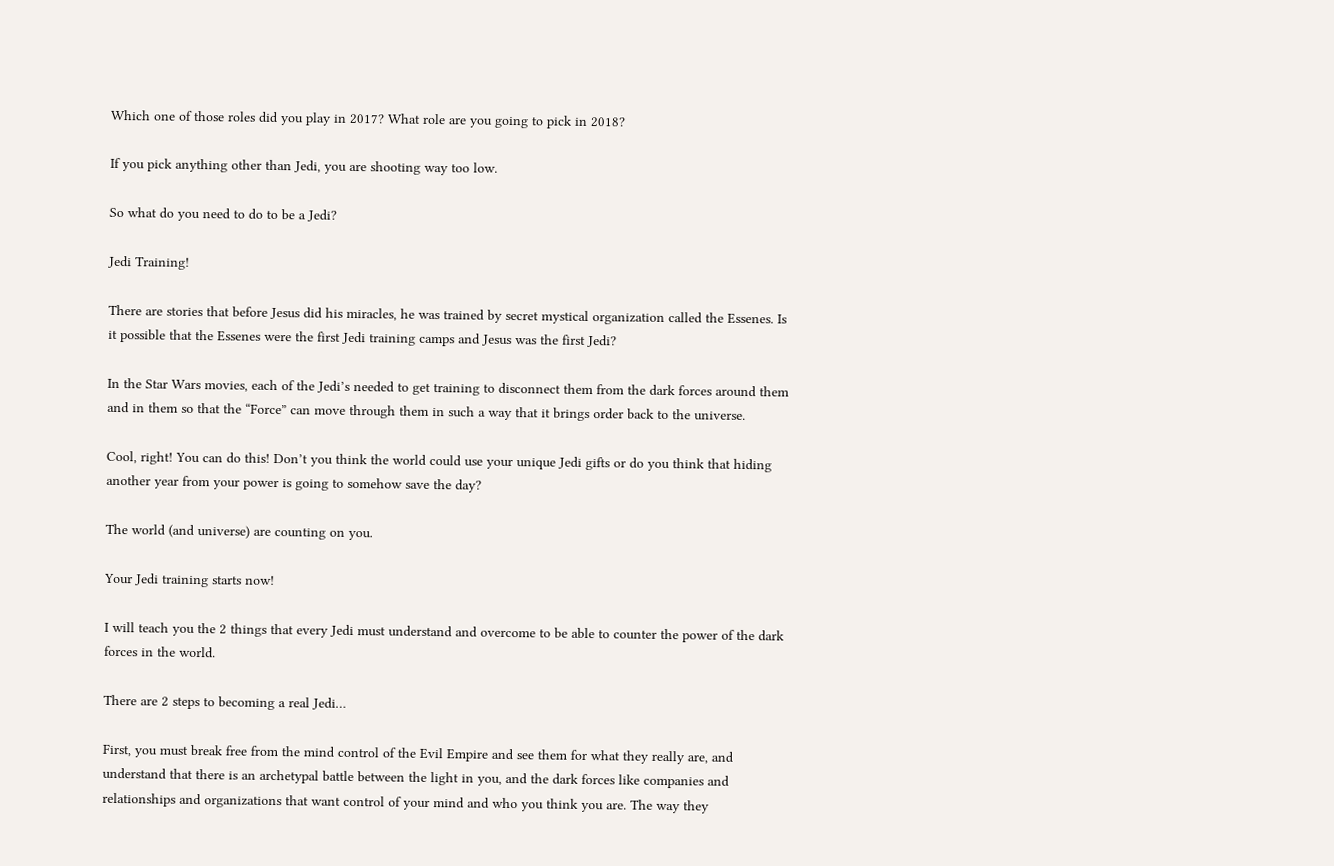Which one of those roles did you play in 2017? What role are you going to pick in 2018?

If you pick anything other than Jedi, you are shooting way too low.

So what do you need to do to be a Jedi?

Jedi Training!

There are stories that before Jesus did his miracles, he was trained by secret mystical organization called the Essenes. Is it possible that the Essenes were the first Jedi training camps and Jesus was the first Jedi?

In the Star Wars movies, each of the Jedi’s needed to get training to disconnect them from the dark forces around them and in them so that the “Force” can move through them in such a way that it brings order back to the universe.

Cool, right! You can do this! Don’t you think the world could use your unique Jedi gifts or do you think that hiding another year from your power is going to somehow save the day?

The world (and universe) are counting on you.

Your Jedi training starts now!

I will teach you the 2 things that every Jedi must understand and overcome to be able to counter the power of the dark forces in the world.

There are 2 steps to becoming a real Jedi…

First, you must break free from the mind control of the Evil Empire and see them for what they really are, and understand that there is an archetypal battle between the light in you, and the dark forces like companies and relationships and organizations that want control of your mind and who you think you are. The way they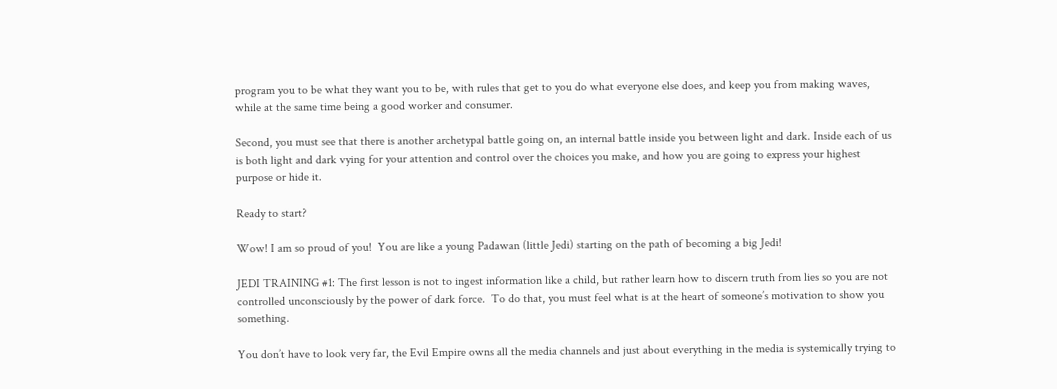program you to be what they want you to be, with rules that get to you do what everyone else does, and keep you from making waves, while at the same time being a good worker and consumer.

Second, you must see that there is another archetypal battle going on, an internal battle inside you between light and dark. Inside each of us is both light and dark vying for your attention and control over the choices you make, and how you are going to express your highest purpose or hide it.

Ready to start?

Wow! I am so proud of you!  You are like a young Padawan (little Jedi) starting on the path of becoming a big Jedi!

JEDI TRAINING #1: The first lesson is not to ingest information like a child, but rather learn how to discern truth from lies so you are not controlled unconsciously by the power of dark force.  To do that, you must feel what is at the heart of someone’s motivation to show you something.

You don’t have to look very far, the Evil Empire owns all the media channels and just about everything in the media is systemically trying to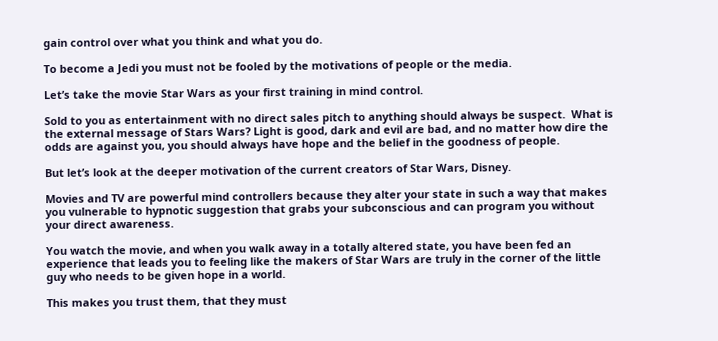gain control over what you think and what you do.

To become a Jedi you must not be fooled by the motivations of people or the media.

Let’s take the movie Star Wars as your first training in mind control.

Sold to you as entertainment with no direct sales pitch to anything should always be suspect.  What is the external message of Stars Wars? Light is good, dark and evil are bad, and no matter how dire the odds are against you, you should always have hope and the belief in the goodness of people.

But let’s look at the deeper motivation of the current creators of Star Wars, Disney.

Movies and TV are powerful mind controllers because they alter your state in such a way that makes you vulnerable to hypnotic suggestion that grabs your subconscious and can program you without your direct awareness.

You watch the movie, and when you walk away in a totally altered state, you have been fed an experience that leads you to feeling like the makers of Star Wars are truly in the corner of the little guy who needs to be given hope in a world.

This makes you trust them, that they must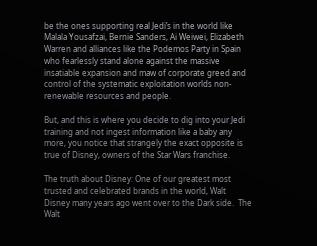be the ones supporting real Jedi’s in the world like Malala Yousafzai, Bernie Sanders, Ai Weiwei, Elizabeth Warren and alliances like the Podemos Party in Spain who fearlessly stand alone against the massive insatiable expansion and maw of corporate greed and control of the systematic exploitation worlds non-renewable resources and people.

But, and this is where you decide to dig into your Jedi training and not ingest information like a baby any more, you notice that strangely the exact opposite is true of Disney, owners of the Star Wars franchise.

The truth about Disney: One of our greatest most trusted and celebrated brands in the world, Walt Disney many years ago went over to the Dark side.  The Walt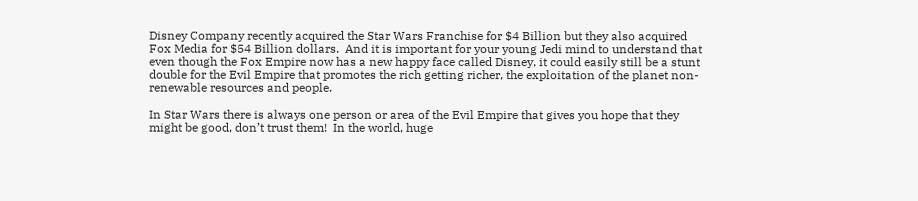Disney Company recently acquired the Star Wars Franchise for $4 Billion but they also acquired Fox Media for $54 Billion dollars.  And it is important for your young Jedi mind to understand that even though the Fox Empire now has a new happy face called Disney, it could easily still be a stunt double for the Evil Empire that promotes the rich getting richer, the exploitation of the planet non-renewable resources and people.

In Star Wars there is always one person or area of the Evil Empire that gives you hope that they might be good, don’t trust them!  In the world, huge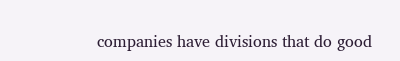companies have divisions that do good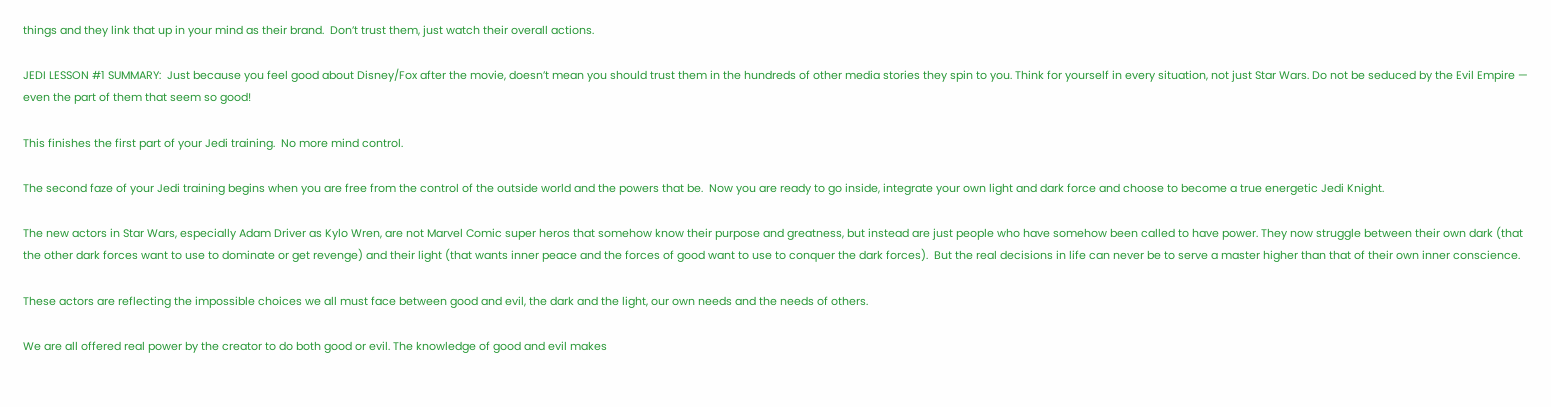things and they link that up in your mind as their brand.  Don’t trust them, just watch their overall actions.

JEDI LESSON #1 SUMMARY:  Just because you feel good about Disney/Fox after the movie, doesn’t mean you should trust them in the hundreds of other media stories they spin to you. Think for yourself in every situation, not just Star Wars. Do not be seduced by the Evil Empire — even the part of them that seem so good!

This finishes the first part of your Jedi training.  No more mind control.

The second faze of your Jedi training begins when you are free from the control of the outside world and the powers that be.  Now you are ready to go inside, integrate your own light and dark force and choose to become a true energetic Jedi Knight.

The new actors in Star Wars, especially Adam Driver as Kylo Wren, are not Marvel Comic super heros that somehow know their purpose and greatness, but instead are just people who have somehow been called to have power. They now struggle between their own dark (that the other dark forces want to use to dominate or get revenge) and their light (that wants inner peace and the forces of good want to use to conquer the dark forces).  But the real decisions in life can never be to serve a master higher than that of their own inner conscience.

These actors are reflecting the impossible choices we all must face between good and evil, the dark and the light, our own needs and the needs of others.

We are all offered real power by the creator to do both good or evil. The knowledge of good and evil makes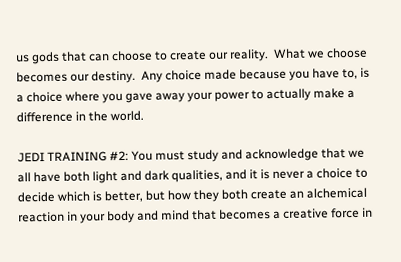us gods that can choose to create our reality.  What we choose becomes our destiny.  Any choice made because you have to, is a choice where you gave away your power to actually make a difference in the world.

JEDI TRAINING #2: You must study and acknowledge that we all have both light and dark qualities, and it is never a choice to decide which is better, but how they both create an alchemical reaction in your body and mind that becomes a creative force in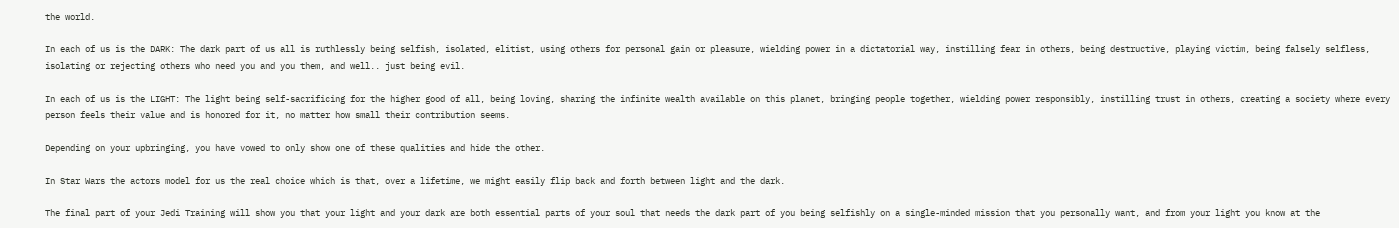the world.

In each of us is the DARK: The dark part of us all is ruthlessly being selfish, isolated, elitist, using others for personal gain or pleasure, wielding power in a dictatorial way, instilling fear in others, being destructive, playing victim, being falsely selfless, isolating or rejecting others who need you and you them, and well.. just being evil.

In each of us is the LIGHT: The light being self-sacrificing for the higher good of all, being loving, sharing the infinite wealth available on this planet, bringing people together, wielding power responsibly, instilling trust in others, creating a society where every person feels their value and is honored for it, no matter how small their contribution seems.

Depending on your upbringing, you have vowed to only show one of these qualities and hide the other.

In Star Wars the actors model for us the real choice which is that, over a lifetime, we might easily flip back and forth between light and the dark.

The final part of your Jedi Training will show you that your light and your dark are both essential parts of your soul that needs the dark part of you being selfishly on a single-minded mission that you personally want, and from your light you know at the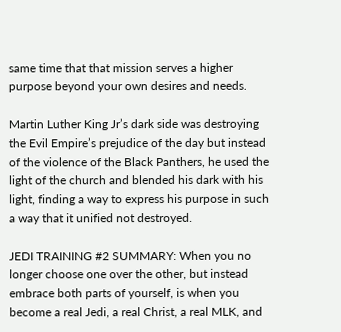same time that that mission serves a higher purpose beyond your own desires and needs.

Martin Luther King Jr’s dark side was destroying the Evil Empire’s prejudice of the day but instead of the violence of the Black Panthers, he used the light of the church and blended his dark with his light, finding a way to express his purpose in such a way that it unified not destroyed.

JEDI TRAINING #2 SUMMARY: When you no longer choose one over the other, but instead embrace both parts of yourself, is when you become a real Jedi, a real Christ, a real MLK, and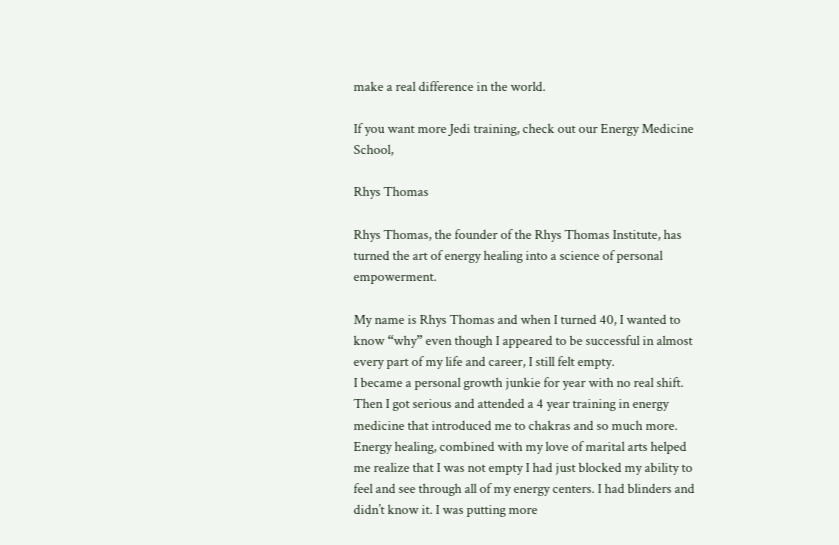make a real difference in the world.

If you want more Jedi training, check out our Energy Medicine School,

Rhys Thomas

Rhys Thomas, the founder of the Rhys Thomas Institute, has turned the art of energy healing into a science of personal empowerment.

My name is Rhys Thomas and when I turned 40, I wanted to know “why” even though I appeared to be successful in almost every part of my life and career, I still felt empty.
I became a personal growth junkie for year with no real shift. Then I got serious and attended a 4 year training in energy medicine that introduced me to chakras and so much more. Energy healing, combined with my love of marital arts helped me realize that I was not empty I had just blocked my ability to feel and see through all of my energy centers. I had blinders and didn’t know it. I was putting more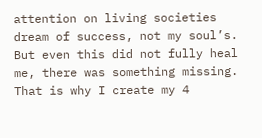attention on living societies dream of success, not my soul’s. But even this did not fully heal me, there was something missing. That is why I create my 4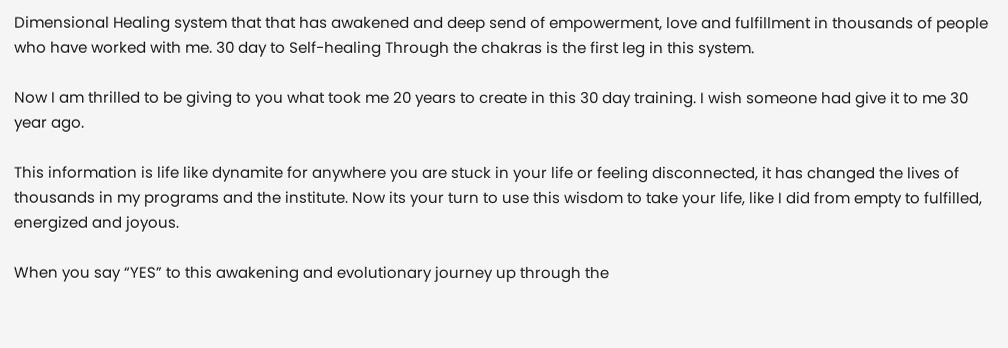Dimensional Healing system that that has awakened and deep send of empowerment, love and fulfillment in thousands of people who have worked with me. 30 day to Self-healing Through the chakras is the first leg in this system.

Now I am thrilled to be giving to you what took me 20 years to create in this 30 day training. I wish someone had give it to me 30 year ago.

This information is life like dynamite for anywhere you are stuck in your life or feeling disconnected, it has changed the lives of thousands in my programs and the institute. Now its your turn to use this wisdom to take your life, like I did from empty to fulfilled, energized and joyous.

When you say “YES” to this awakening and evolutionary journey up through the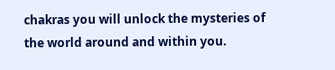chakras you will unlock the mysteries of the world around and within you.